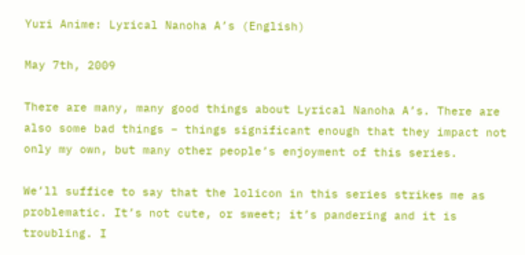Yuri Anime: Lyrical Nanoha A’s (English)

May 7th, 2009

There are many, many good things about Lyrical Nanoha A’s. There are also some bad things – things significant enough that they impact not only my own, but many other people’s enjoyment of this series.

We’ll suffice to say that the lolicon in this series strikes me as problematic. It’s not cute, or sweet; it’s pandering and it is troubling. I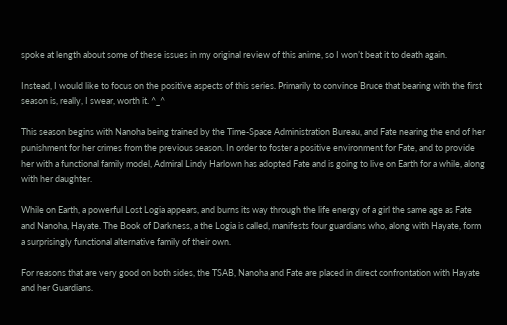spoke at length about some of these issues in my original review of this anime, so I won’t beat it to death again.

Instead, I would like to focus on the positive aspects of this series. Primarily to convince Bruce that bearing with the first season is, really, I swear, worth it. ^_^

This season begins with Nanoha being trained by the Time-Space Administration Bureau, and Fate nearing the end of her punishment for her crimes from the previous season. In order to foster a positive environment for Fate, and to provide her with a functional family model, Admiral Lindy Harlown has adopted Fate and is going to live on Earth for a while, along with her daughter.

While on Earth, a powerful Lost Logia appears, and burns its way through the life energy of a girl the same age as Fate and Nanoha, Hayate. The Book of Darkness, a the Logia is called, manifests four guardians who, along with Hayate, form a surprisingly functional alternative family of their own.

For reasons that are very good on both sides, the TSAB, Nanoha and Fate are placed in direct confrontation with Hayate and her Guardians.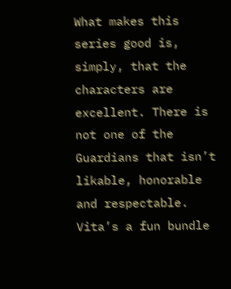What makes this series good is, simply, that the characters are excellent. There is not one of the Guardians that isn’t likable, honorable and respectable. Vita’s a fun bundle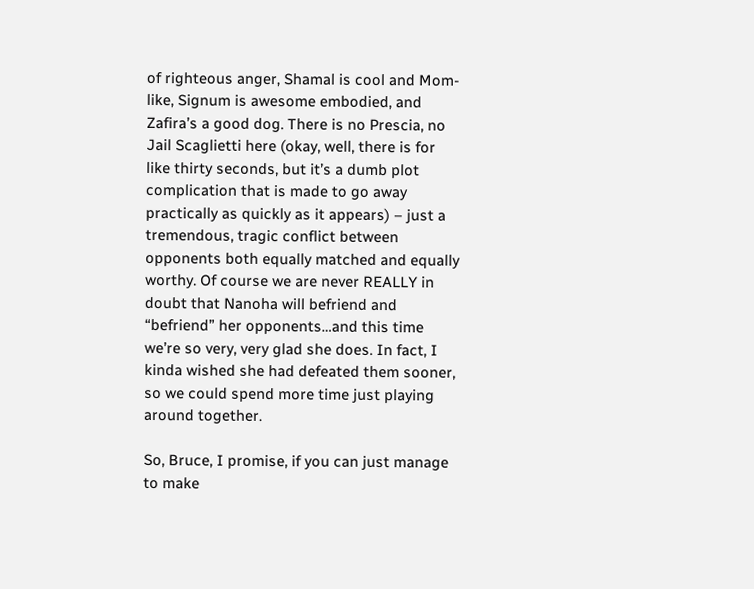of righteous anger, Shamal is cool and Mom-like, Signum is awesome embodied, and Zafira’s a good dog. There is no Prescia, no Jail Scaglietti here (okay, well, there is for like thirty seconds, but it’s a dumb plot complication that is made to go away practically as quickly as it appears) – just a tremendous, tragic conflict between opponents both equally matched and equally worthy. Of course we are never REALLY in doubt that Nanoha will befriend and “befriend” her opponents…and this time we’re so very, very glad she does. In fact, I kinda wished she had defeated them sooner, so we could spend more time just playing around together.

So, Bruce, I promise, if you can just manage to make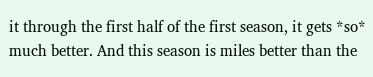it through the first half of the first season, it gets *so* much better. And this season is miles better than the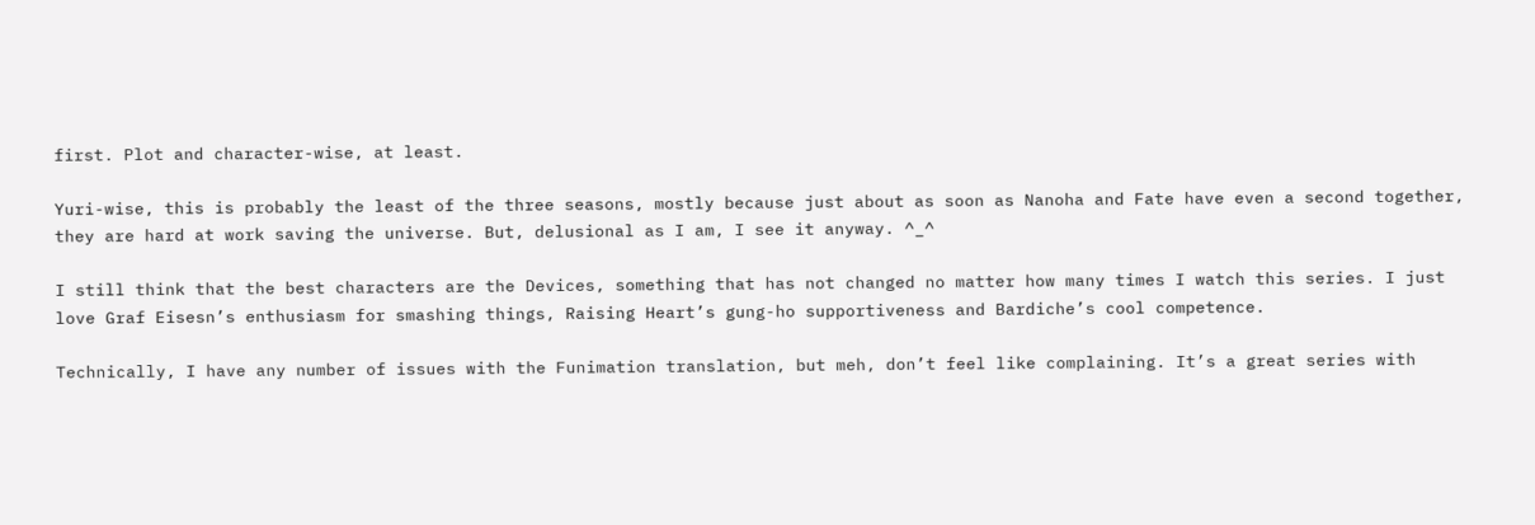first. Plot and character-wise, at least.

Yuri-wise, this is probably the least of the three seasons, mostly because just about as soon as Nanoha and Fate have even a second together, they are hard at work saving the universe. But, delusional as I am, I see it anyway. ^_^

I still think that the best characters are the Devices, something that has not changed no matter how many times I watch this series. I just love Graf Eisesn’s enthusiasm for smashing things, Raising Heart’s gung-ho supportiveness and Bardiche’s cool competence.

Technically, I have any number of issues with the Funimation translation, but meh, don’t feel like complaining. It’s a great series with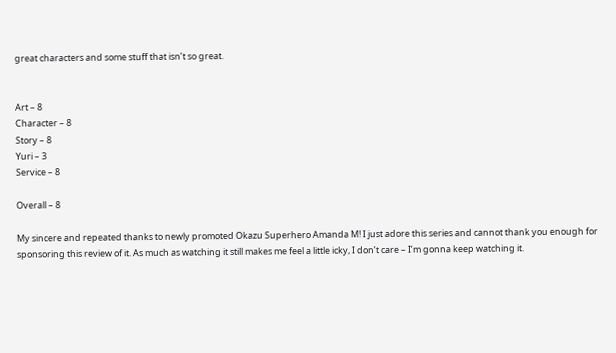great characters and some stuff that isn’t so great.


Art – 8
Character – 8
Story – 8
Yuri – 3
Service – 8

Overall – 8

My sincere and repeated thanks to newly promoted Okazu Superhero Amanda M! I just adore this series and cannot thank you enough for sponsoring this review of it. As much as watching it still makes me feel a little icky, I don’t care – I’m gonna keep watching it.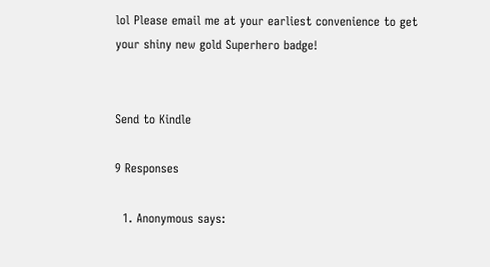lol Please email me at your earliest convenience to get your shiny new gold Superhero badge!


Send to Kindle

9 Responses

  1. Anonymous says: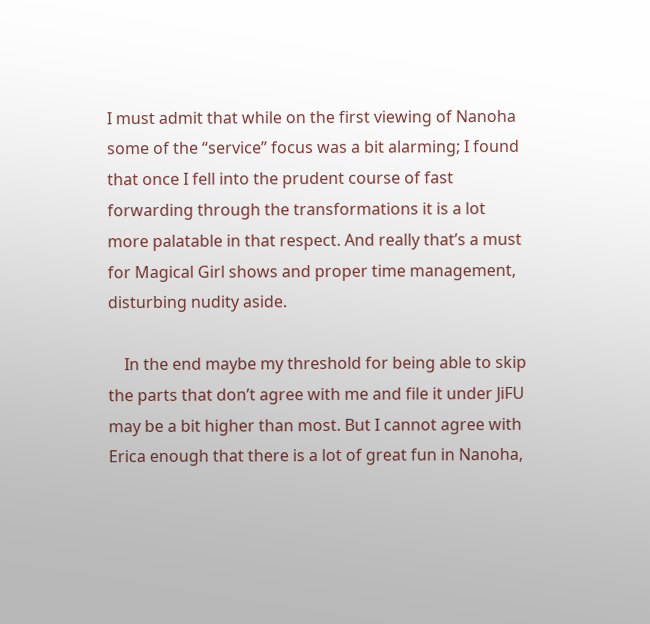I must admit that while on the first viewing of Nanoha some of the “service” focus was a bit alarming; I found that once I fell into the prudent course of fast forwarding through the transformations it is a lot more palatable in that respect. And really that’s a must for Magical Girl shows and proper time management, disturbing nudity aside.

    In the end maybe my threshold for being able to skip the parts that don’t agree with me and file it under JiFU may be a bit higher than most. But I cannot agree with Erica enough that there is a lot of great fun in Nanoha,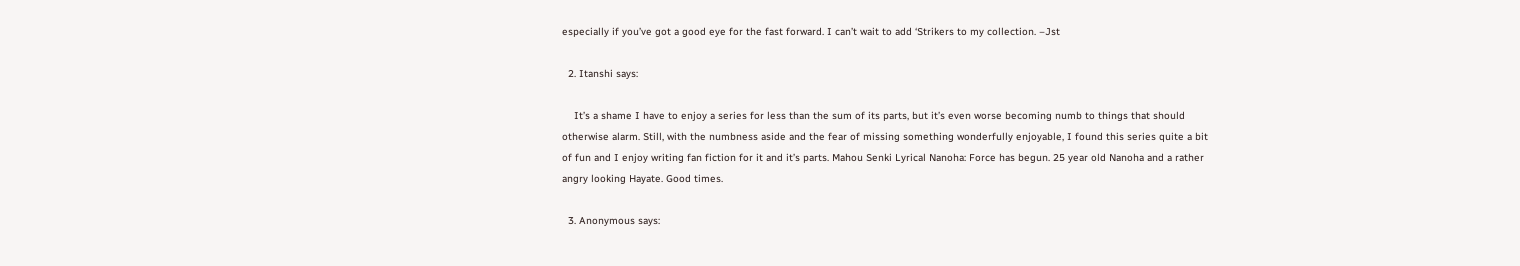especially if you’ve got a good eye for the fast forward. I can’t wait to add ‘Strikers to my collection. –Jst

  2. Itanshi says:

    It’s a shame I have to enjoy a series for less than the sum of its parts, but it’s even worse becoming numb to things that should otherwise alarm. Still, with the numbness aside and the fear of missing something wonderfully enjoyable, I found this series quite a bit of fun and I enjoy writing fan fiction for it and it’s parts. Mahou Senki Lyrical Nanoha: Force has begun. 25 year old Nanoha and a rather angry looking Hayate. Good times.

  3. Anonymous says: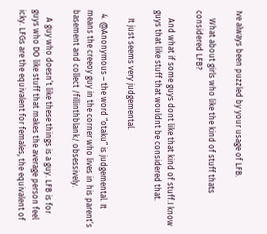Ive always been puzzled by your usage of LFB.

    What about girls who like the kind of stuff thats considered LFB?

    And what if some guys dont like that kind of stuff.I know guys that like stuff that wouldnt be considered that.

    It just seems very judgemental.

  4. @Anonymous – the word “otaku” is judgemental. It means the creeoy guy in the corner who lives in his parent’s basement and collect /fillinthblank/ obsessively.

    A guy who doesn’t like these things is a guy. LFB is for guys who DO like stuff that makes the average person feel icky. LFGs are the equivalent for females, the equivalent of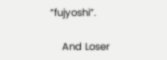“fujyoshi”.

    And Loser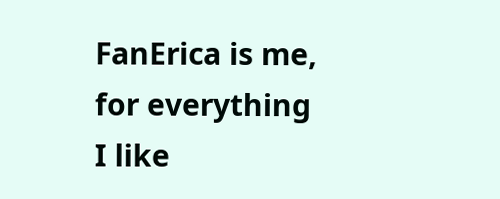FanErica is me, for everything I like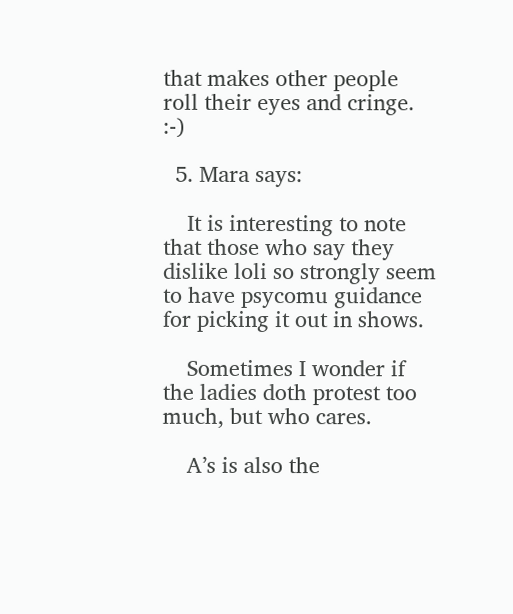that makes other people roll their eyes and cringe. :-)

  5. Mara says:

    It is interesting to note that those who say they dislike loli so strongly seem to have psycomu guidance for picking it out in shows.

    Sometimes I wonder if the ladies doth protest too much, but who cares.

    A’s is also the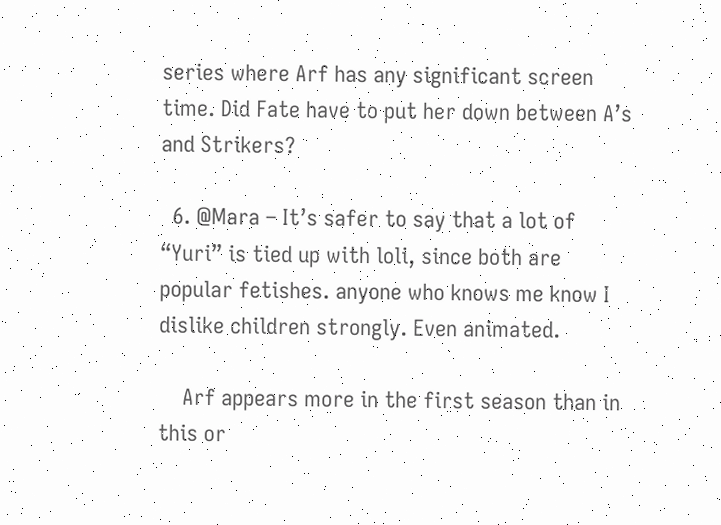series where Arf has any significant screen time. Did Fate have to put her down between A’s and Strikers?

  6. @Mara – It’s safer to say that a lot of “Yuri” is tied up with loli, since both are popular fetishes. anyone who knows me know I dislike children strongly. Even animated.

    Arf appears more in the first season than in this or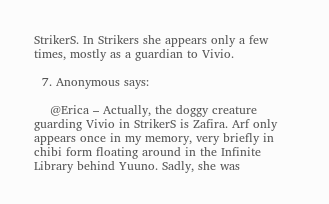StrikerS. In Strikers she appears only a few times, mostly as a guardian to Vivio.

  7. Anonymous says:

    @Erica – Actually, the doggy creature guarding Vivio in StrikerS is Zafira. Arf only appears once in my memory, very briefly in chibi form floating around in the Infinite Library behind Yuuno. Sadly, she was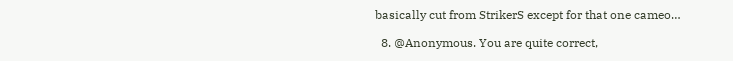basically cut from StrikerS except for that one cameo…

  8. @Anonymous. You are quite correct,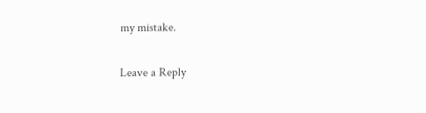my mistake.

Leave a Reply